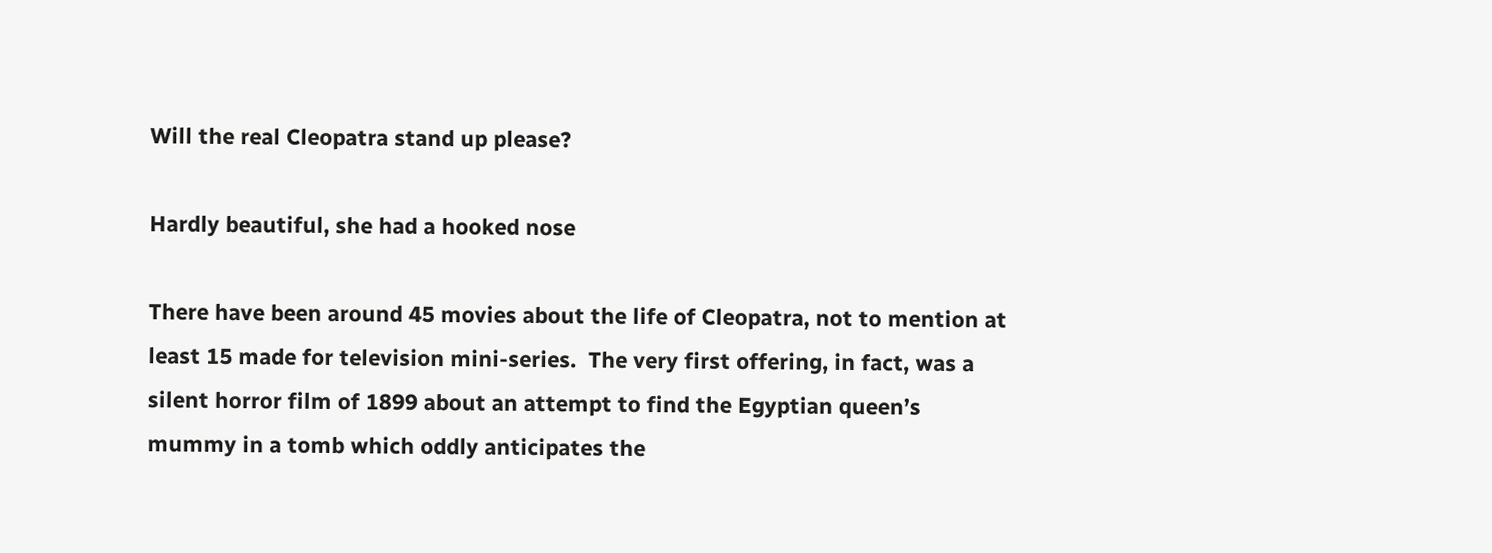Will the real Cleopatra stand up please?

Hardly beautiful, she had a hooked nose

There have been around 45 movies about the life of Cleopatra, not to mention at least 15 made for television mini-series.  The very first offering, in fact, was a silent horror film of 1899 about an attempt to find the Egyptian queen’s mummy in a tomb which oddly anticipates the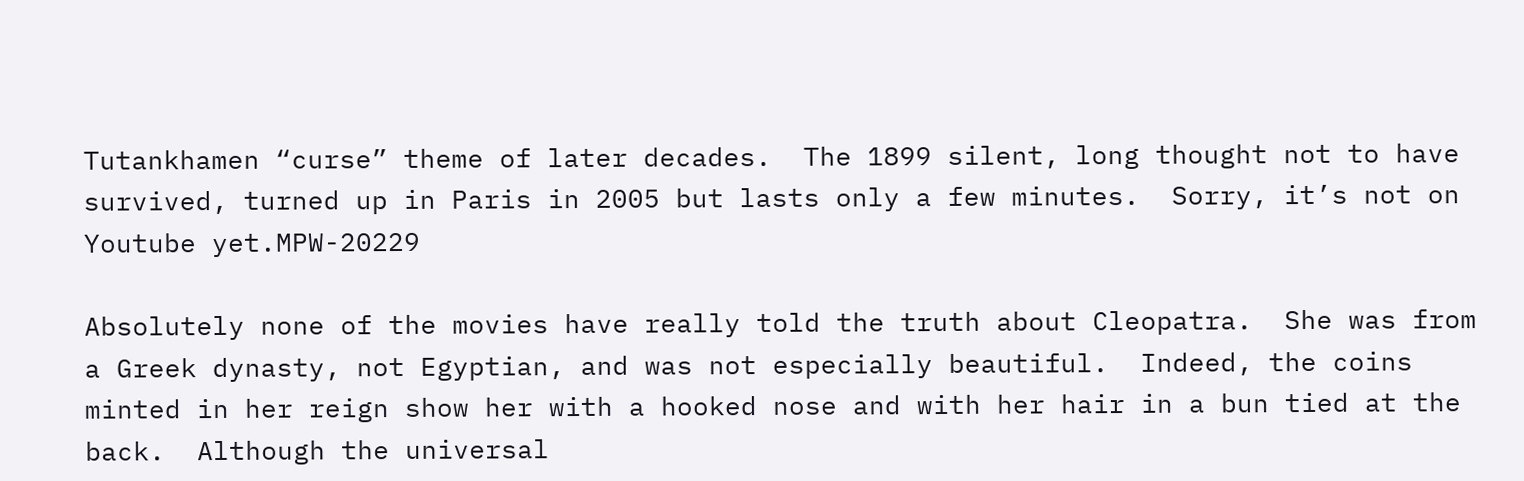Tutankhamen “curse” theme of later decades.  The 1899 silent, long thought not to have survived, turned up in Paris in 2005 but lasts only a few minutes.  Sorry, it’s not on Youtube yet.MPW-20229

Absolutely none of the movies have really told the truth about Cleopatra.  She was from a Greek dynasty, not Egyptian, and was not especially beautiful.  Indeed, the coins minted in her reign show her with a hooked nose and with her hair in a bun tied at the back.  Although the universal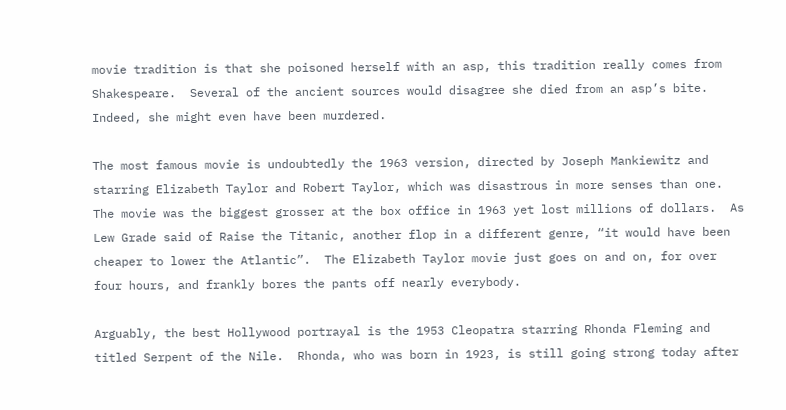movie tradition is that she poisoned herself with an asp, this tradition really comes from Shakespeare.  Several of the ancient sources would disagree she died from an asp’s bite.  Indeed, she might even have been murdered.

The most famous movie is undoubtedly the 1963 version, directed by Joseph Mankiewitz and starring Elizabeth Taylor and Robert Taylor, which was disastrous in more senses than one.  The movie was the biggest grosser at the box office in 1963 yet lost millions of dollars.  As Lew Grade said of Raise the Titanic, another flop in a different genre, “it would have been cheaper to lower the Atlantic”.  The Elizabeth Taylor movie just goes on and on, for over four hours, and frankly bores the pants off nearly everybody.

Arguably, the best Hollywood portrayal is the 1953 Cleopatra starring Rhonda Fleming and titled Serpent of the Nile.  Rhonda, who was born in 1923, is still going strong today after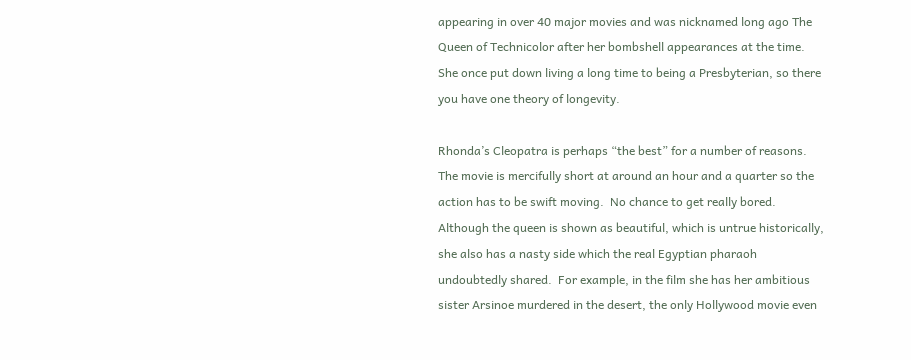appearing in over 40 major movies and was nicknamed long ago The Queen of Technicolor after her bombshell appearances at the time.   She once put down living a long time to being a Presbyterian, so there you have one theory of longevity.

Rhonda’s Cleopatra is perhaps “the best” for a number of reasons.  The movie is mercifully short at around an hour and a quarter so the action has to be swift moving.  No chance to get really bored.  Although the queen is shown as beautiful, which is untrue historically, she also has a nasty side which the real Egyptian pharaoh undoubtedly shared.  For example, in the film she has her ambitious sister Arsinoe murdered in the desert, the only Hollywood movie even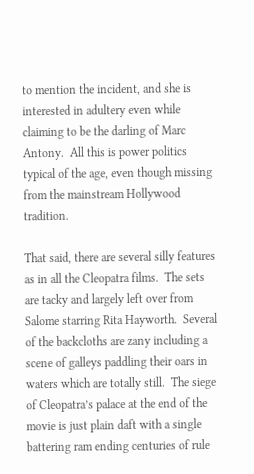to mention the incident, and she is interested in adultery even while claiming to be the darling of Marc Antony.  All this is power politics typical of the age, even though missing from the mainstream Hollywood tradition.

That said, there are several silly features as in all the Cleopatra films.  The sets are tacky and largely left over from Salome starring Rita Hayworth.  Several of the backcloths are zany including a scene of galleys paddling their oars in waters which are totally still.  The siege of Cleopatra’s palace at the end of the movie is just plain daft with a single battering ram ending centuries of rule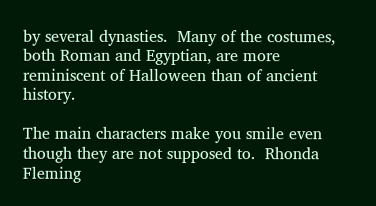by several dynasties.  Many of the costumes, both Roman and Egyptian, are more reminiscent of Halloween than of ancient history.

The main characters make you smile even though they are not supposed to.  Rhonda Fleming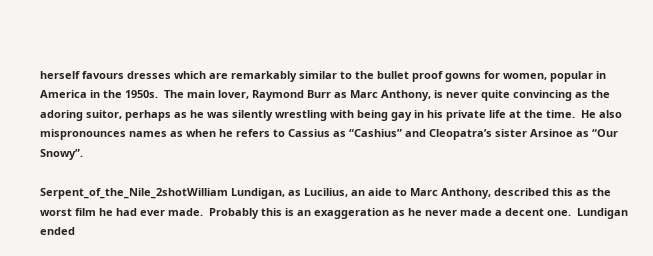herself favours dresses which are remarkably similar to the bullet proof gowns for women, popular in America in the 1950s.  The main lover, Raymond Burr as Marc Anthony, is never quite convincing as the adoring suitor, perhaps as he was silently wrestling with being gay in his private life at the time.  He also mispronounces names as when he refers to Cassius as “Cashius” and Cleopatra’s sister Arsinoe as “Our Snowy”.

Serpent_of_the_Nile_2shotWilliam Lundigan, as Lucilius, an aide to Marc Anthony, described this as the worst film he had ever made.  Probably this is an exaggeration as he never made a decent one.  Lundigan ended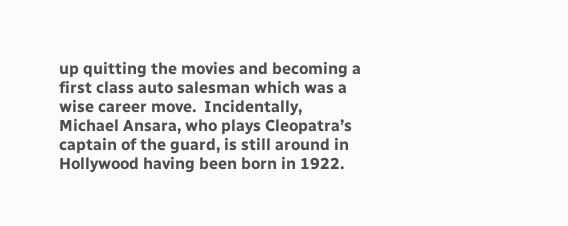up quitting the movies and becoming a first class auto salesman which was a wise career move.  Incidentally, Michael Ansara, who plays Cleopatra’s captain of the guard, is still around in Hollywood having been born in 1922.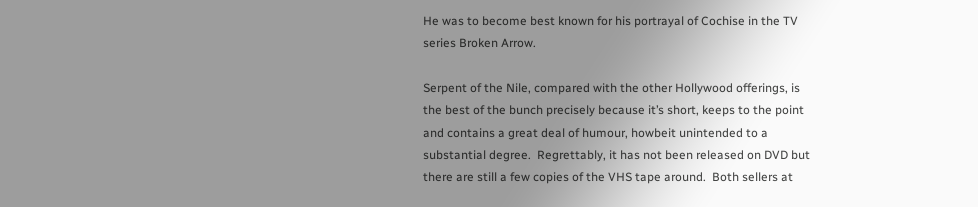He was to become best known for his portrayal of Cochise in the TV series Broken Arrow.

Serpent of the Nile, compared with the other Hollywood offerings, is the best of the bunch precisely because it’s short, keeps to the point and contains a great deal of humour, howbeit unintended to a substantial degree.  Regrettably, it has not been released on DVD but there are still a few copies of the VHS tape around.  Both sellers at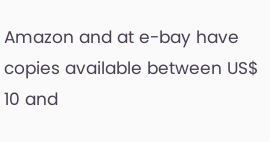Amazon and at e-bay have copies available between US$ 10 and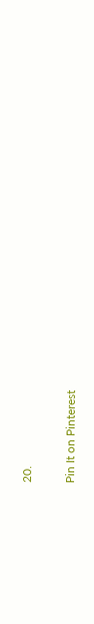20.

Pin It on Pinterest